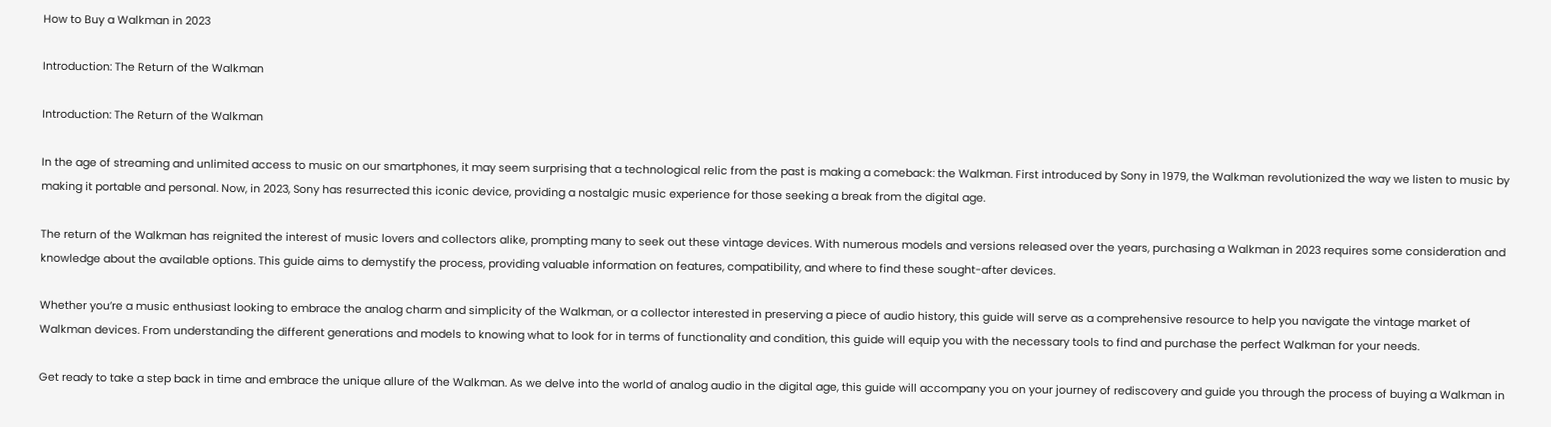How to Buy a Walkman in 2023

Introduction: The Return of the Walkman

Introduction: The Return of the Walkman

In the age of streaming and unlimited access to music on our smartphones, it may seem surprising that a technological relic from the past is making a comeback: the Walkman. First introduced by Sony in 1979, the Walkman revolutionized the way we listen to music by making it portable and personal. Now, in 2023, Sony has resurrected this iconic device, providing a nostalgic music experience for those seeking a break from the digital age.

The return of the Walkman has reignited the interest of music lovers and collectors alike, prompting many to seek out these vintage devices. With numerous models and versions released over the years, purchasing a Walkman in 2023 requires some consideration and knowledge about the available options. This guide aims to demystify the process, providing valuable information on features, compatibility, and where to find these sought-after devices.

Whether you’re a music enthusiast looking to embrace the analog charm and simplicity of the Walkman, or a collector interested in preserving a piece of audio history, this guide will serve as a comprehensive resource to help you navigate the vintage market of Walkman devices. From understanding the different generations and models to knowing what to look for in terms of functionality and condition, this guide will equip you with the necessary tools to find and purchase the perfect Walkman for your needs.

Get ready to take a step back in time and embrace the unique allure of the Walkman. As we delve into the world of analog audio in the digital age, this guide will accompany you on your journey of rediscovery and guide you through the process of buying a Walkman in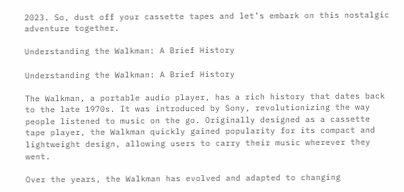2023. So, dust off your cassette tapes and let’s embark on this nostalgic adventure together.

Understanding the Walkman: A Brief History

Understanding the Walkman: A Brief History

The Walkman, a portable audio player, has a rich history that dates back to the late 1970s. It was introduced by Sony, revolutionizing the way people listened to music on the go. Originally designed as a cassette tape player, the Walkman quickly gained popularity for its compact and lightweight design, allowing users to carry their music wherever they went.

Over the years, the Walkman has evolved and adapted to changing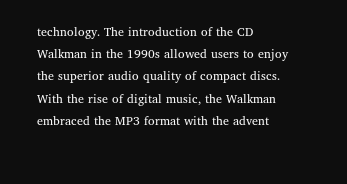technology. The introduction of the CD Walkman in the 1990s allowed users to enjoy the superior audio quality of compact discs. With the rise of digital music, the Walkman embraced the MP3 format with the advent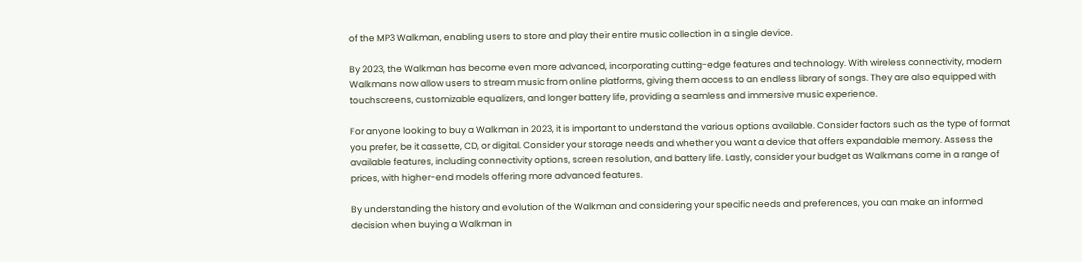of the MP3 Walkman, enabling users to store and play their entire music collection in a single device.

By 2023, the Walkman has become even more advanced, incorporating cutting-edge features and technology. With wireless connectivity, modern Walkmans now allow users to stream music from online platforms, giving them access to an endless library of songs. They are also equipped with touchscreens, customizable equalizers, and longer battery life, providing a seamless and immersive music experience.

For anyone looking to buy a Walkman in 2023, it is important to understand the various options available. Consider factors such as the type of format you prefer, be it cassette, CD, or digital. Consider your storage needs and whether you want a device that offers expandable memory. Assess the available features, including connectivity options, screen resolution, and battery life. Lastly, consider your budget as Walkmans come in a range of prices, with higher-end models offering more advanced features.

By understanding the history and evolution of the Walkman and considering your specific needs and preferences, you can make an informed decision when buying a Walkman in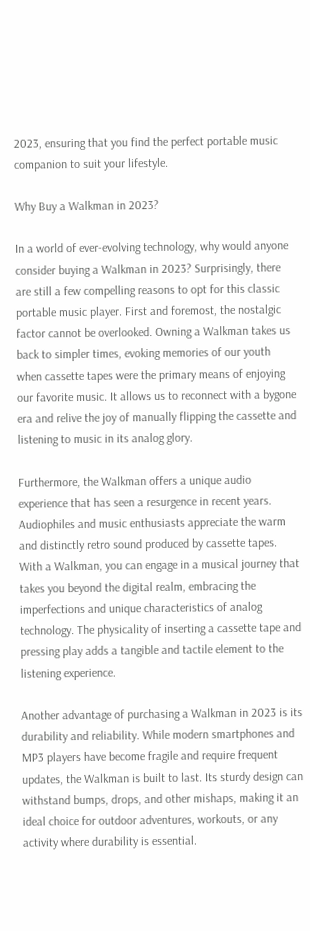2023, ensuring that you find the perfect portable music companion to suit your lifestyle.

Why Buy a Walkman in 2023?

In a world of ever-evolving technology, why would anyone consider buying a Walkman in 2023? Surprisingly, there are still a few compelling reasons to opt for this classic portable music player. First and foremost, the nostalgic factor cannot be overlooked. Owning a Walkman takes us back to simpler times, evoking memories of our youth when cassette tapes were the primary means of enjoying our favorite music. It allows us to reconnect with a bygone era and relive the joy of manually flipping the cassette and listening to music in its analog glory.

Furthermore, the Walkman offers a unique audio experience that has seen a resurgence in recent years. Audiophiles and music enthusiasts appreciate the warm and distinctly retro sound produced by cassette tapes. With a Walkman, you can engage in a musical journey that takes you beyond the digital realm, embracing the imperfections and unique characteristics of analog technology. The physicality of inserting a cassette tape and pressing play adds a tangible and tactile element to the listening experience.

Another advantage of purchasing a Walkman in 2023 is its durability and reliability. While modern smartphones and MP3 players have become fragile and require frequent updates, the Walkman is built to last. Its sturdy design can withstand bumps, drops, and other mishaps, making it an ideal choice for outdoor adventures, workouts, or any activity where durability is essential.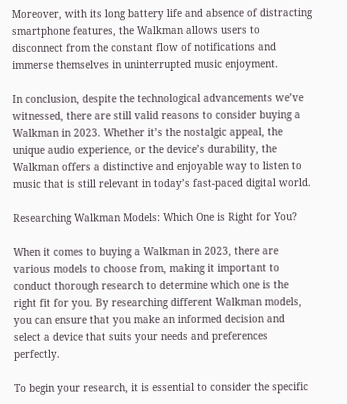Moreover, with its long battery life and absence of distracting smartphone features, the Walkman allows users to disconnect from the constant flow of notifications and immerse themselves in uninterrupted music enjoyment.

In conclusion, despite the technological advancements we’ve witnessed, there are still valid reasons to consider buying a Walkman in 2023. Whether it’s the nostalgic appeal, the unique audio experience, or the device’s durability, the Walkman offers a distinctive and enjoyable way to listen to music that is still relevant in today’s fast-paced digital world.

Researching Walkman Models: Which One is Right for You?

When it comes to buying a Walkman in 2023, there are various models to choose from, making it important to conduct thorough research to determine which one is the right fit for you. By researching different Walkman models, you can ensure that you make an informed decision and select a device that suits your needs and preferences perfectly.

To begin your research, it is essential to consider the specific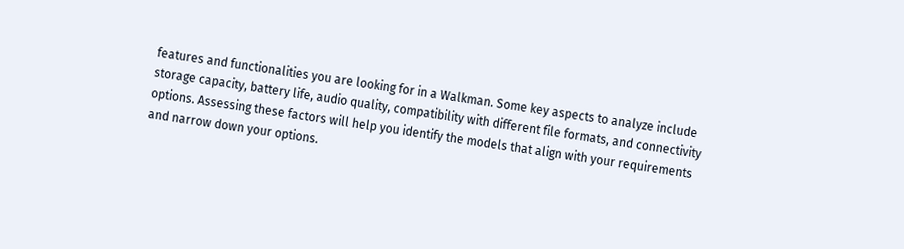features and functionalities you are looking for in a Walkman. Some key aspects to analyze include storage capacity, battery life, audio quality, compatibility with different file formats, and connectivity options. Assessing these factors will help you identify the models that align with your requirements and narrow down your options.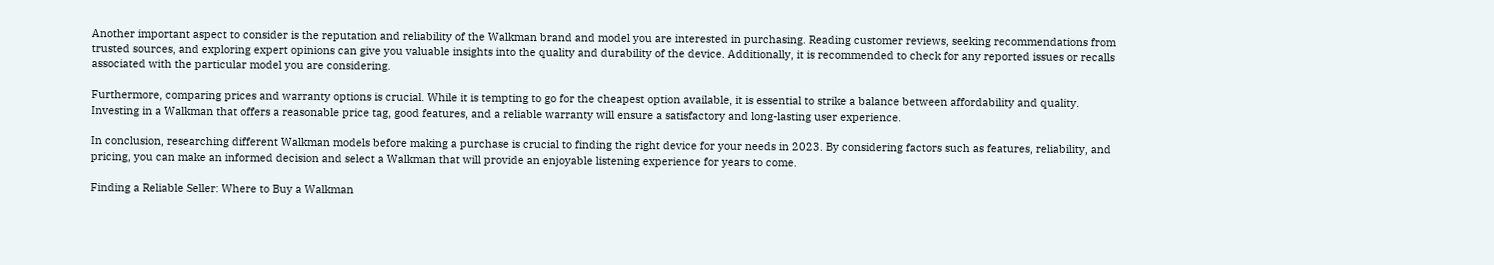Another important aspect to consider is the reputation and reliability of the Walkman brand and model you are interested in purchasing. Reading customer reviews, seeking recommendations from trusted sources, and exploring expert opinions can give you valuable insights into the quality and durability of the device. Additionally, it is recommended to check for any reported issues or recalls associated with the particular model you are considering.

Furthermore, comparing prices and warranty options is crucial. While it is tempting to go for the cheapest option available, it is essential to strike a balance between affordability and quality. Investing in a Walkman that offers a reasonable price tag, good features, and a reliable warranty will ensure a satisfactory and long-lasting user experience.

In conclusion, researching different Walkman models before making a purchase is crucial to finding the right device for your needs in 2023. By considering factors such as features, reliability, and pricing, you can make an informed decision and select a Walkman that will provide an enjoyable listening experience for years to come.

Finding a Reliable Seller: Where to Buy a Walkman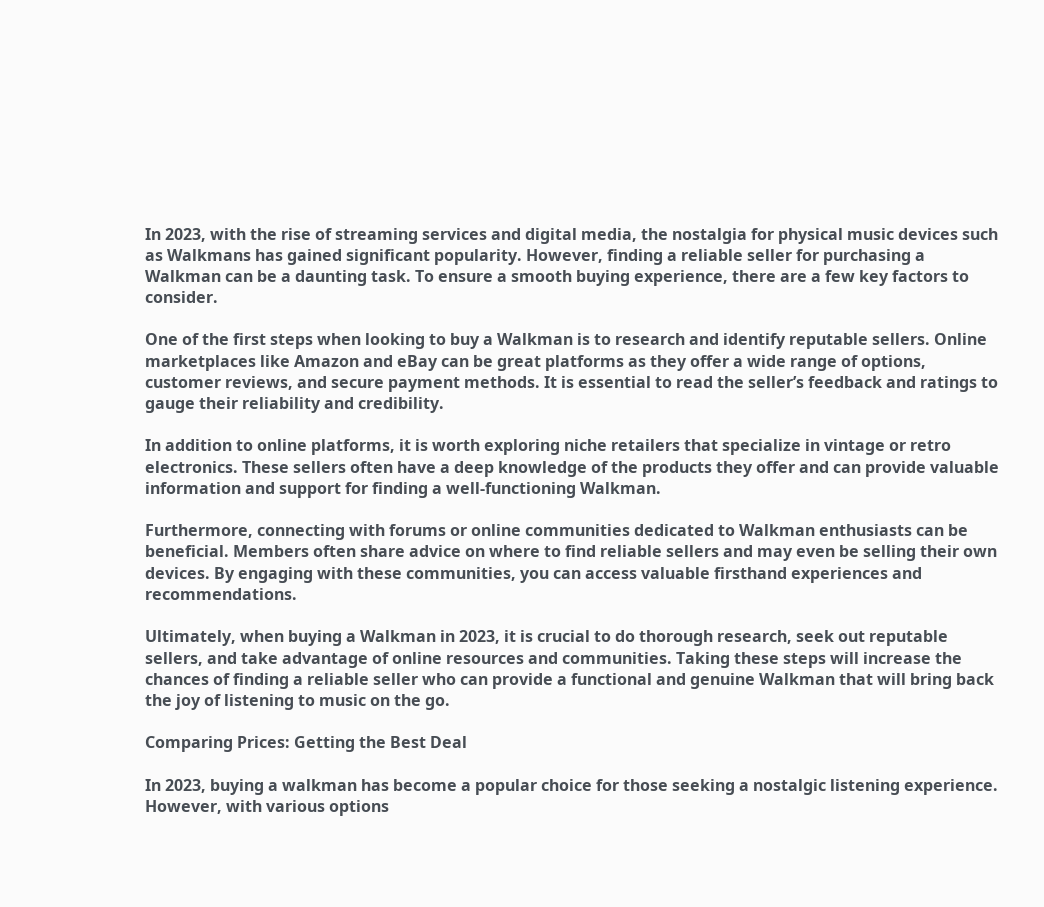In 2023, with the rise of streaming services and digital media, the nostalgia for physical music devices such as Walkmans has gained significant popularity. However, finding a reliable seller for purchasing a Walkman can be a daunting task. To ensure a smooth buying experience, there are a few key factors to consider.

One of the first steps when looking to buy a Walkman is to research and identify reputable sellers. Online marketplaces like Amazon and eBay can be great platforms as they offer a wide range of options, customer reviews, and secure payment methods. It is essential to read the seller’s feedback and ratings to gauge their reliability and credibility.

In addition to online platforms, it is worth exploring niche retailers that specialize in vintage or retro electronics. These sellers often have a deep knowledge of the products they offer and can provide valuable information and support for finding a well-functioning Walkman.

Furthermore, connecting with forums or online communities dedicated to Walkman enthusiasts can be beneficial. Members often share advice on where to find reliable sellers and may even be selling their own devices. By engaging with these communities, you can access valuable firsthand experiences and recommendations.

Ultimately, when buying a Walkman in 2023, it is crucial to do thorough research, seek out reputable sellers, and take advantage of online resources and communities. Taking these steps will increase the chances of finding a reliable seller who can provide a functional and genuine Walkman that will bring back the joy of listening to music on the go.

Comparing Prices: Getting the Best Deal

In 2023, buying a walkman has become a popular choice for those seeking a nostalgic listening experience. However, with various options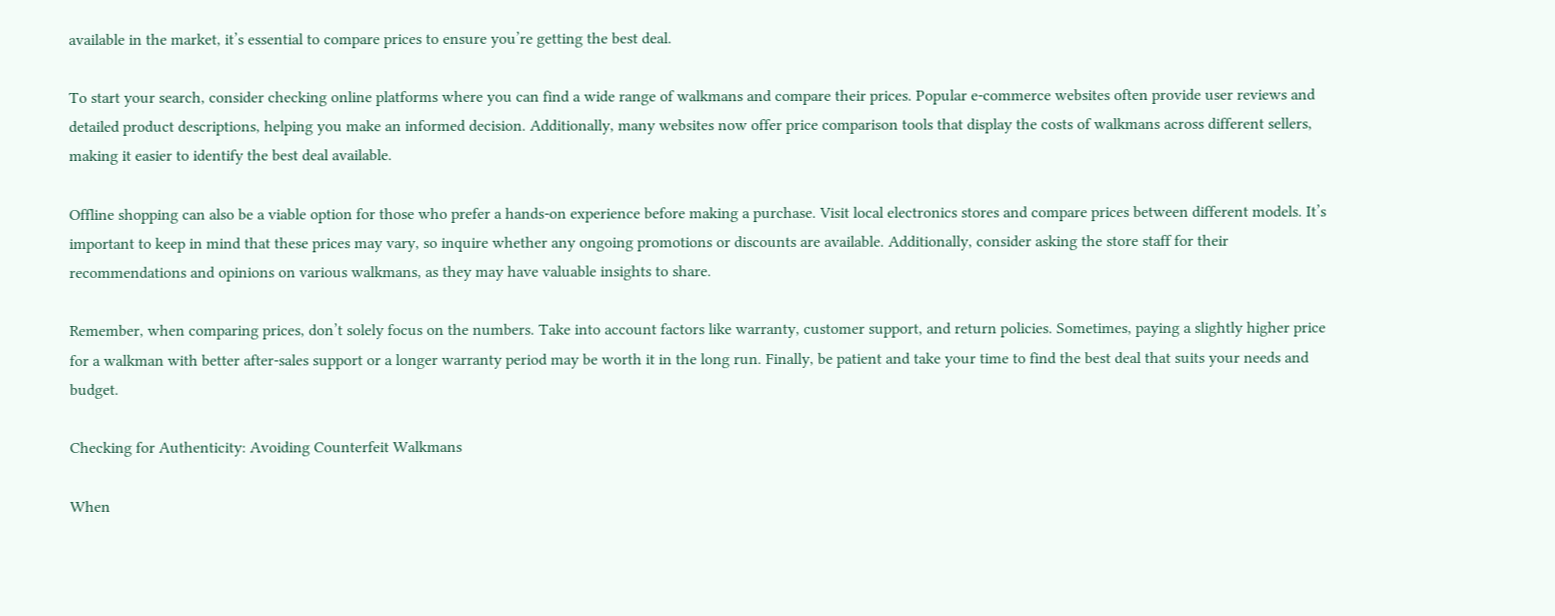available in the market, it’s essential to compare prices to ensure you’re getting the best deal.

To start your search, consider checking online platforms where you can find a wide range of walkmans and compare their prices. Popular e-commerce websites often provide user reviews and detailed product descriptions, helping you make an informed decision. Additionally, many websites now offer price comparison tools that display the costs of walkmans across different sellers, making it easier to identify the best deal available.

Offline shopping can also be a viable option for those who prefer a hands-on experience before making a purchase. Visit local electronics stores and compare prices between different models. It’s important to keep in mind that these prices may vary, so inquire whether any ongoing promotions or discounts are available. Additionally, consider asking the store staff for their recommendations and opinions on various walkmans, as they may have valuable insights to share.

Remember, when comparing prices, don’t solely focus on the numbers. Take into account factors like warranty, customer support, and return policies. Sometimes, paying a slightly higher price for a walkman with better after-sales support or a longer warranty period may be worth it in the long run. Finally, be patient and take your time to find the best deal that suits your needs and budget.

Checking for Authenticity: Avoiding Counterfeit Walkmans

When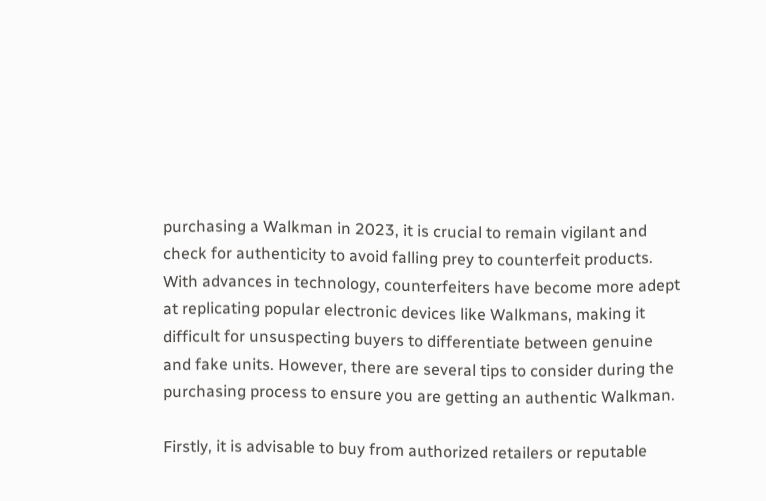purchasing a Walkman in 2023, it is crucial to remain vigilant and check for authenticity to avoid falling prey to counterfeit products. With advances in technology, counterfeiters have become more adept at replicating popular electronic devices like Walkmans, making it difficult for unsuspecting buyers to differentiate between genuine and fake units. However, there are several tips to consider during the purchasing process to ensure you are getting an authentic Walkman.

Firstly, it is advisable to buy from authorized retailers or reputable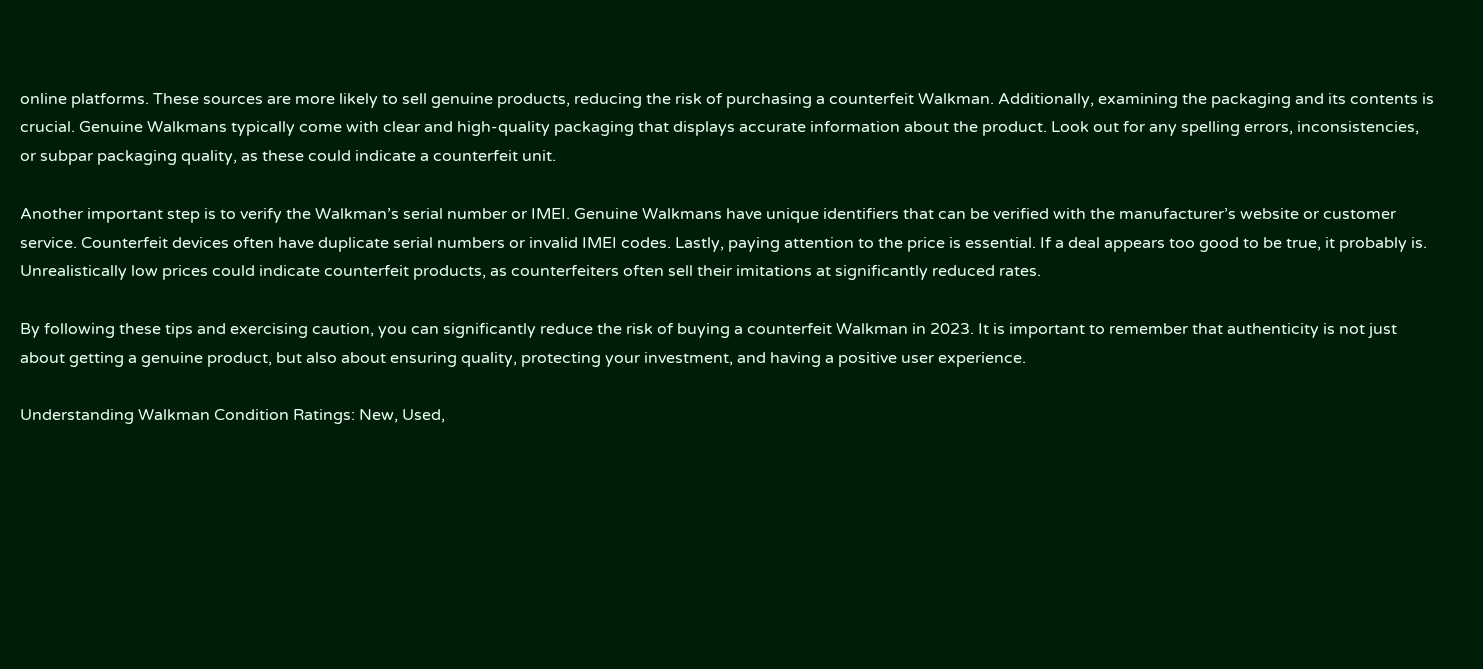online platforms. These sources are more likely to sell genuine products, reducing the risk of purchasing a counterfeit Walkman. Additionally, examining the packaging and its contents is crucial. Genuine Walkmans typically come with clear and high-quality packaging that displays accurate information about the product. Look out for any spelling errors, inconsistencies, or subpar packaging quality, as these could indicate a counterfeit unit.

Another important step is to verify the Walkman’s serial number or IMEI. Genuine Walkmans have unique identifiers that can be verified with the manufacturer’s website or customer service. Counterfeit devices often have duplicate serial numbers or invalid IMEI codes. Lastly, paying attention to the price is essential. If a deal appears too good to be true, it probably is. Unrealistically low prices could indicate counterfeit products, as counterfeiters often sell their imitations at significantly reduced rates.

By following these tips and exercising caution, you can significantly reduce the risk of buying a counterfeit Walkman in 2023. It is important to remember that authenticity is not just about getting a genuine product, but also about ensuring quality, protecting your investment, and having a positive user experience.

Understanding Walkman Condition Ratings: New, Used,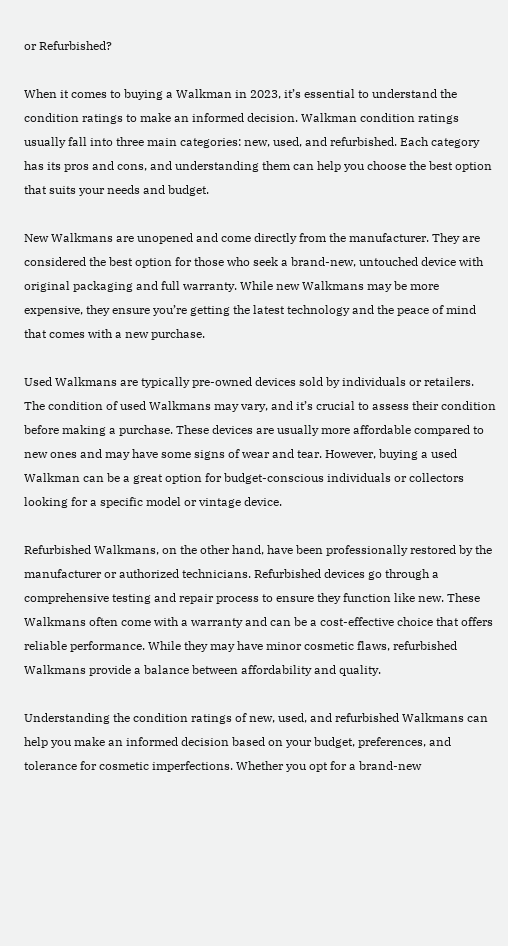or Refurbished?

When it comes to buying a Walkman in 2023, it’s essential to understand the condition ratings to make an informed decision. Walkman condition ratings usually fall into three main categories: new, used, and refurbished. Each category has its pros and cons, and understanding them can help you choose the best option that suits your needs and budget.

New Walkmans are unopened and come directly from the manufacturer. They are considered the best option for those who seek a brand-new, untouched device with original packaging and full warranty. While new Walkmans may be more expensive, they ensure you’re getting the latest technology and the peace of mind that comes with a new purchase.

Used Walkmans are typically pre-owned devices sold by individuals or retailers. The condition of used Walkmans may vary, and it’s crucial to assess their condition before making a purchase. These devices are usually more affordable compared to new ones and may have some signs of wear and tear. However, buying a used Walkman can be a great option for budget-conscious individuals or collectors looking for a specific model or vintage device.

Refurbished Walkmans, on the other hand, have been professionally restored by the manufacturer or authorized technicians. Refurbished devices go through a comprehensive testing and repair process to ensure they function like new. These Walkmans often come with a warranty and can be a cost-effective choice that offers reliable performance. While they may have minor cosmetic flaws, refurbished Walkmans provide a balance between affordability and quality.

Understanding the condition ratings of new, used, and refurbished Walkmans can help you make an informed decision based on your budget, preferences, and tolerance for cosmetic imperfections. Whether you opt for a brand-new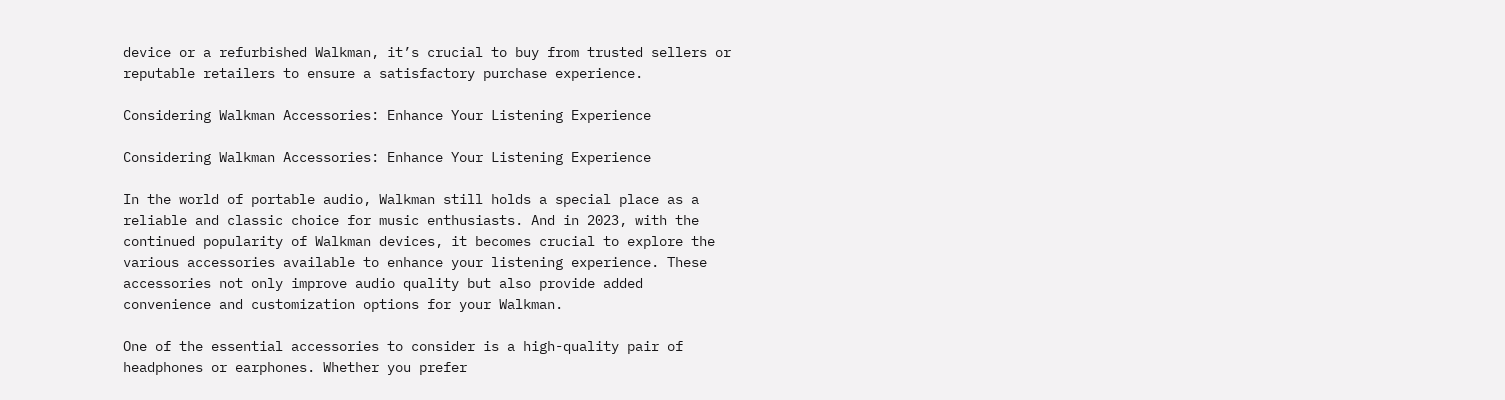device or a refurbished Walkman, it’s crucial to buy from trusted sellers or reputable retailers to ensure a satisfactory purchase experience.

Considering Walkman Accessories: Enhance Your Listening Experience

Considering Walkman Accessories: Enhance Your Listening Experience

In the world of portable audio, Walkman still holds a special place as a reliable and classic choice for music enthusiasts. And in 2023, with the continued popularity of Walkman devices, it becomes crucial to explore the various accessories available to enhance your listening experience. These accessories not only improve audio quality but also provide added convenience and customization options for your Walkman.

One of the essential accessories to consider is a high-quality pair of headphones or earphones. Whether you prefer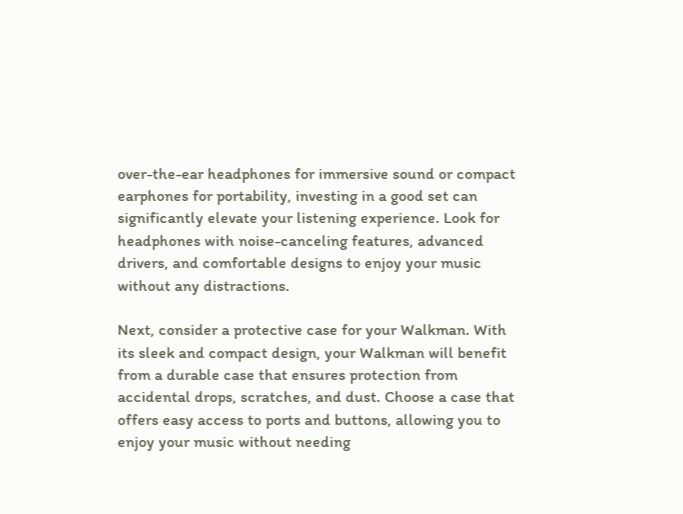over-the-ear headphones for immersive sound or compact earphones for portability, investing in a good set can significantly elevate your listening experience. Look for headphones with noise-canceling features, advanced drivers, and comfortable designs to enjoy your music without any distractions.

Next, consider a protective case for your Walkman. With its sleek and compact design, your Walkman will benefit from a durable case that ensures protection from accidental drops, scratches, and dust. Choose a case that offers easy access to ports and buttons, allowing you to enjoy your music without needing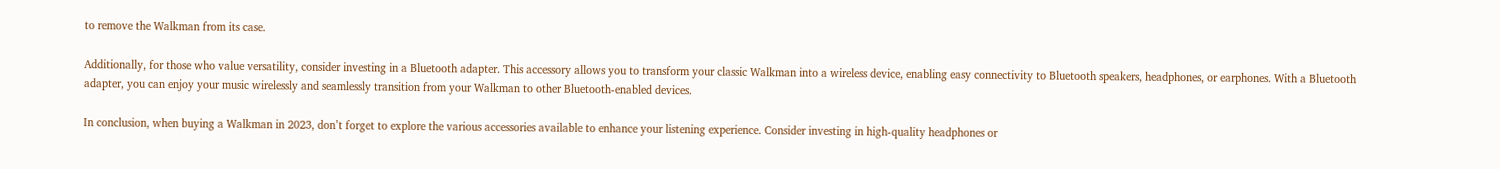to remove the Walkman from its case.

Additionally, for those who value versatility, consider investing in a Bluetooth adapter. This accessory allows you to transform your classic Walkman into a wireless device, enabling easy connectivity to Bluetooth speakers, headphones, or earphones. With a Bluetooth adapter, you can enjoy your music wirelessly and seamlessly transition from your Walkman to other Bluetooth-enabled devices.

In conclusion, when buying a Walkman in 2023, don’t forget to explore the various accessories available to enhance your listening experience. Consider investing in high-quality headphones or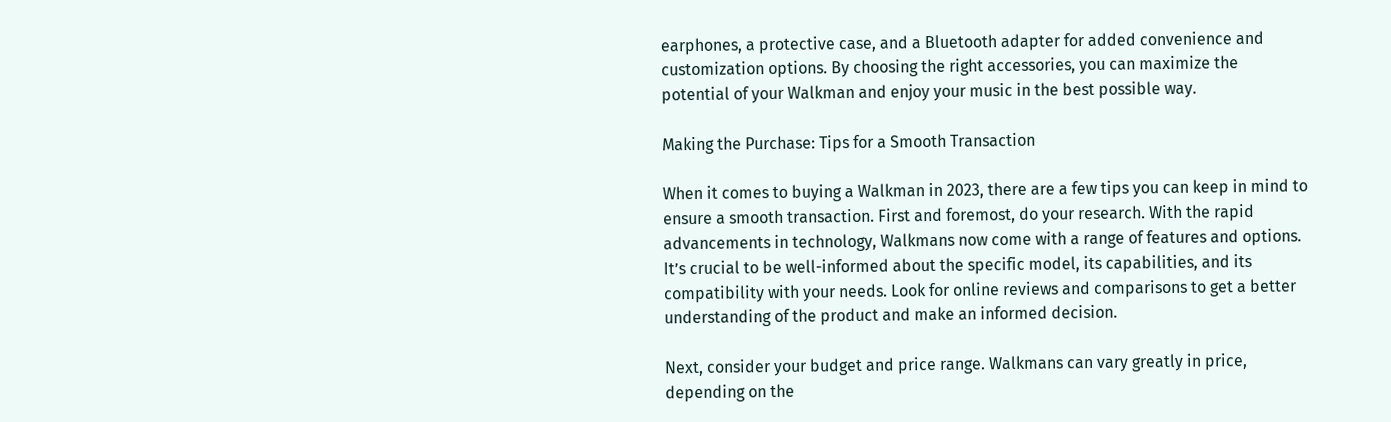earphones, a protective case, and a Bluetooth adapter for added convenience and customization options. By choosing the right accessories, you can maximize the potential of your Walkman and enjoy your music in the best possible way.

Making the Purchase: Tips for a Smooth Transaction

When it comes to buying a Walkman in 2023, there are a few tips you can keep in mind to ensure a smooth transaction. First and foremost, do your research. With the rapid advancements in technology, Walkmans now come with a range of features and options. It’s crucial to be well-informed about the specific model, its capabilities, and its compatibility with your needs. Look for online reviews and comparisons to get a better understanding of the product and make an informed decision.

Next, consider your budget and price range. Walkmans can vary greatly in price, depending on the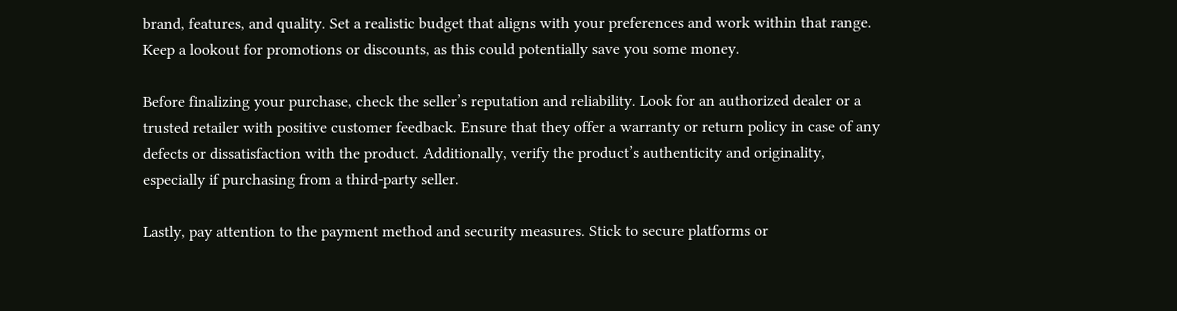brand, features, and quality. Set a realistic budget that aligns with your preferences and work within that range. Keep a lookout for promotions or discounts, as this could potentially save you some money.

Before finalizing your purchase, check the seller’s reputation and reliability. Look for an authorized dealer or a trusted retailer with positive customer feedback. Ensure that they offer a warranty or return policy in case of any defects or dissatisfaction with the product. Additionally, verify the product’s authenticity and originality, especially if purchasing from a third-party seller.

Lastly, pay attention to the payment method and security measures. Stick to secure platforms or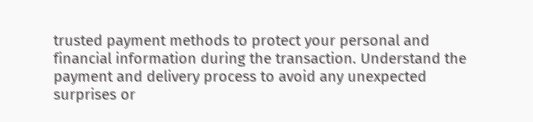trusted payment methods to protect your personal and financial information during the transaction. Understand the payment and delivery process to avoid any unexpected surprises or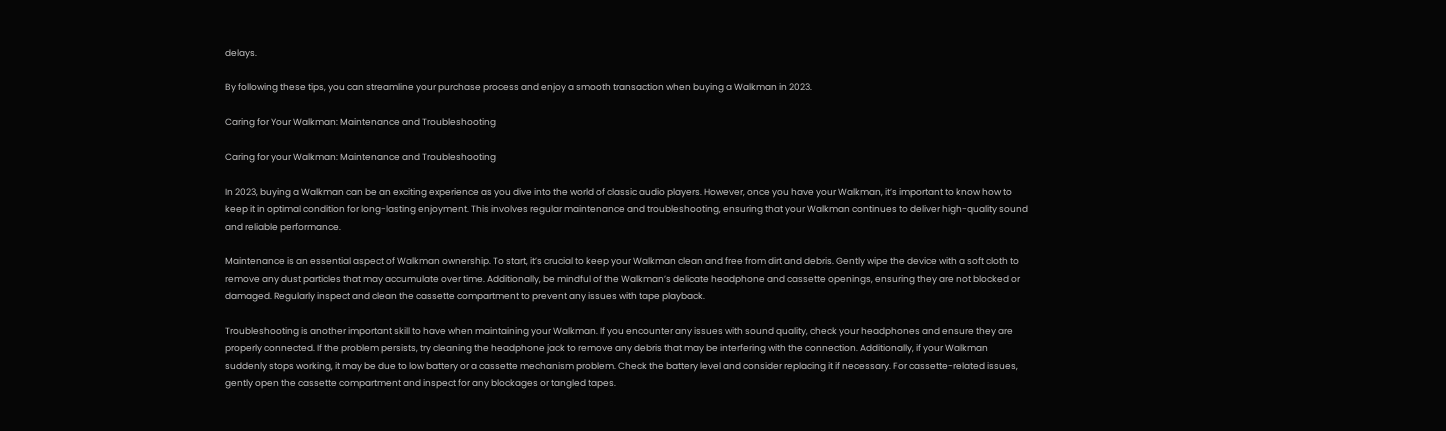delays.

By following these tips, you can streamline your purchase process and enjoy a smooth transaction when buying a Walkman in 2023.

Caring for Your Walkman: Maintenance and Troubleshooting

Caring for your Walkman: Maintenance and Troubleshooting

In 2023, buying a Walkman can be an exciting experience as you dive into the world of classic audio players. However, once you have your Walkman, it’s important to know how to keep it in optimal condition for long-lasting enjoyment. This involves regular maintenance and troubleshooting, ensuring that your Walkman continues to deliver high-quality sound and reliable performance.

Maintenance is an essential aspect of Walkman ownership. To start, it’s crucial to keep your Walkman clean and free from dirt and debris. Gently wipe the device with a soft cloth to remove any dust particles that may accumulate over time. Additionally, be mindful of the Walkman’s delicate headphone and cassette openings, ensuring they are not blocked or damaged. Regularly inspect and clean the cassette compartment to prevent any issues with tape playback.

Troubleshooting is another important skill to have when maintaining your Walkman. If you encounter any issues with sound quality, check your headphones and ensure they are properly connected. If the problem persists, try cleaning the headphone jack to remove any debris that may be interfering with the connection. Additionally, if your Walkman suddenly stops working, it may be due to low battery or a cassette mechanism problem. Check the battery level and consider replacing it if necessary. For cassette-related issues, gently open the cassette compartment and inspect for any blockages or tangled tapes.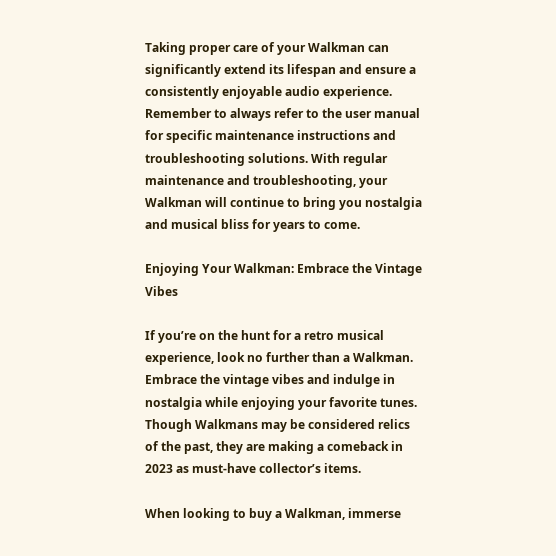Taking proper care of your Walkman can significantly extend its lifespan and ensure a consistently enjoyable audio experience. Remember to always refer to the user manual for specific maintenance instructions and troubleshooting solutions. With regular maintenance and troubleshooting, your Walkman will continue to bring you nostalgia and musical bliss for years to come.

Enjoying Your Walkman: Embrace the Vintage Vibes

If you’re on the hunt for a retro musical experience, look no further than a Walkman. Embrace the vintage vibes and indulge in nostalgia while enjoying your favorite tunes. Though Walkmans may be considered relics of the past, they are making a comeback in 2023 as must-have collector’s items.

When looking to buy a Walkman, immerse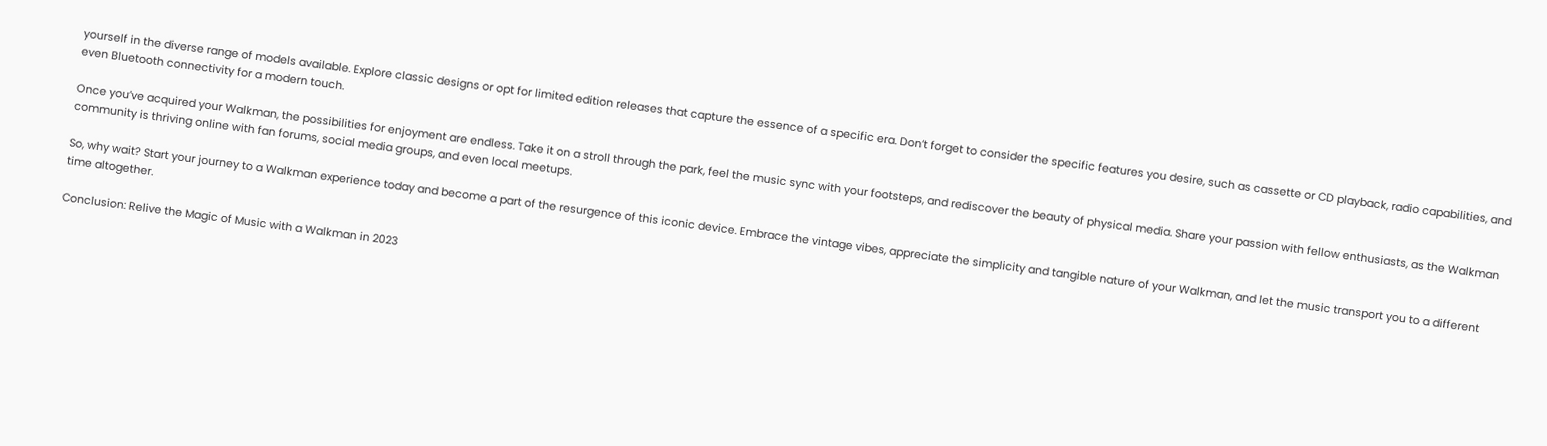yourself in the diverse range of models available. Explore classic designs or opt for limited edition releases that capture the essence of a specific era. Don’t forget to consider the specific features you desire, such as cassette or CD playback, radio capabilities, and even Bluetooth connectivity for a modern touch.

Once you’ve acquired your Walkman, the possibilities for enjoyment are endless. Take it on a stroll through the park, feel the music sync with your footsteps, and rediscover the beauty of physical media. Share your passion with fellow enthusiasts, as the Walkman community is thriving online with fan forums, social media groups, and even local meetups.

So, why wait? Start your journey to a Walkman experience today and become a part of the resurgence of this iconic device. Embrace the vintage vibes, appreciate the simplicity and tangible nature of your Walkman, and let the music transport you to a different time altogether.

Conclusion: Relive the Magic of Music with a Walkman in 2023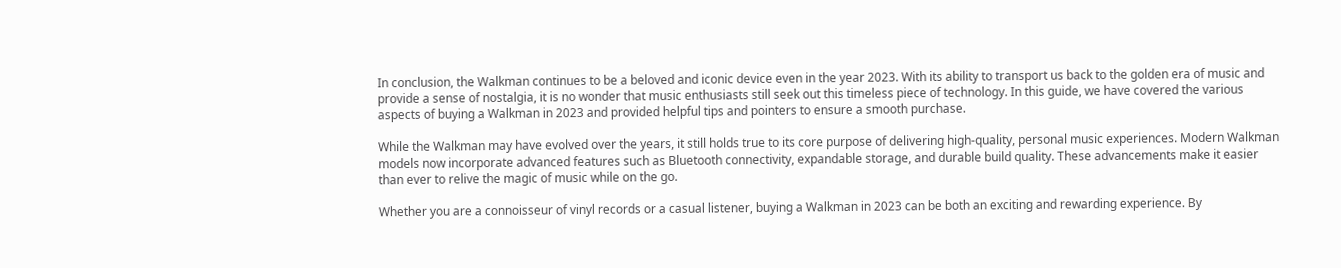In conclusion, the Walkman continues to be a beloved and iconic device even in the year 2023. With its ability to transport us back to the golden era of music and provide a sense of nostalgia, it is no wonder that music enthusiasts still seek out this timeless piece of technology. In this guide, we have covered the various aspects of buying a Walkman in 2023 and provided helpful tips and pointers to ensure a smooth purchase.

While the Walkman may have evolved over the years, it still holds true to its core purpose of delivering high-quality, personal music experiences. Modern Walkman models now incorporate advanced features such as Bluetooth connectivity, expandable storage, and durable build quality. These advancements make it easier than ever to relive the magic of music while on the go.

Whether you are a connoisseur of vinyl records or a casual listener, buying a Walkman in 2023 can be both an exciting and rewarding experience. By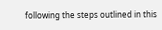following the steps outlined in this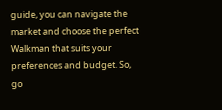guide, you can navigate the market and choose the perfect Walkman that suits your preferences and budget. So, go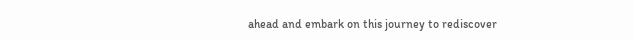ahead and embark on this journey to rediscover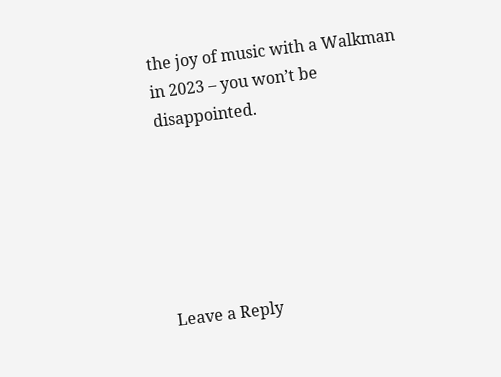the joy of music with a Walkman in 2023 – you won’t be disappointed.






Leave a Reply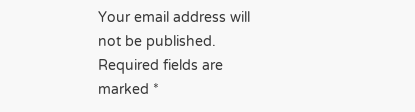Your email address will not be published. Required fields are marked *